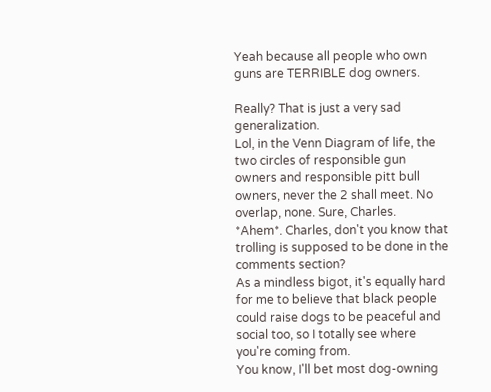Yeah because all people who own guns are TERRIBLE dog owners.

Really? That is just a very sad generalization.
Lol, in the Venn Diagram of life, the two circles of responsible gun owners and responsible pitt bull owners, never the 2 shall meet. No overlap, none. Sure, Charles.
*Ahem*. Charles, don't you know that trolling is supposed to be done in the comments section?
As a mindless bigot, it's equally hard for me to believe that black people could raise dogs to be peaceful and social too, so I totally see where you're coming from.
You know, I'll bet most dog-owning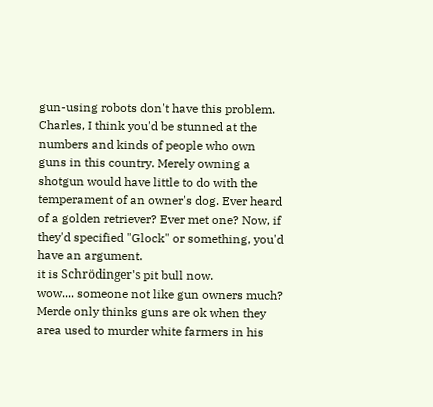gun-using robots don't have this problem.
Charles, I think you'd be stunned at the numbers and kinds of people who own guns in this country. Merely owning a shotgun would have little to do with the temperament of an owner's dog. Ever heard of a golden retriever? Ever met one? Now, if they'd specified "Glock" or something, you'd have an argument.
it is Schrödinger's pit bull now.
wow.... someone not like gun owners much?
Merde only thinks guns are ok when they area used to murder white farmers in his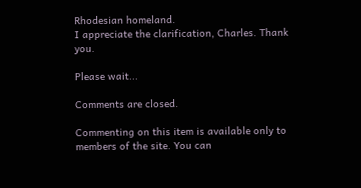Rhodesian homeland.
I appreciate the clarification, Charles. Thank you.

Please wait...

Comments are closed.

Commenting on this item is available only to members of the site. You can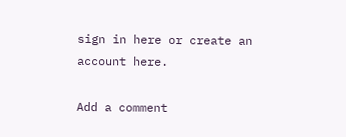sign in here or create an account here.

Add a comment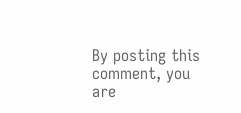By posting this comment, you are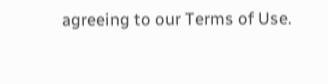agreeing to our Terms of Use.